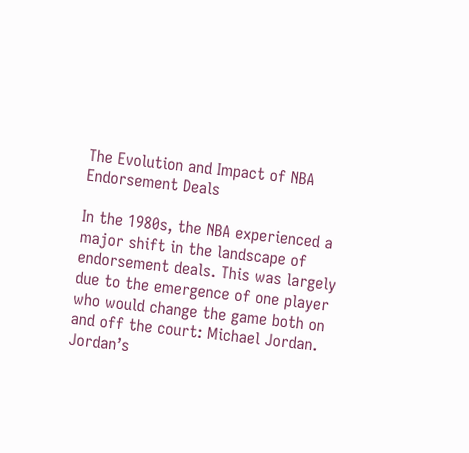The Evolution and Impact of NBA Endorsement Deals

In the 1980s, the NBA experienced a major shift in the landscape of endorsement deals. This was largely due to the emergence of one player who would change the game both on and off the court: Michael Jordan. Jordan’s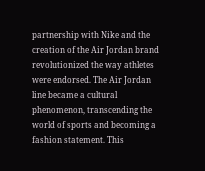partnership with Nike and the creation of the Air Jordan brand revolutionized the way athletes were endorsed. The Air Jordan line became a cultural phenomenon, transcending the world of sports and becoming a fashion statement. This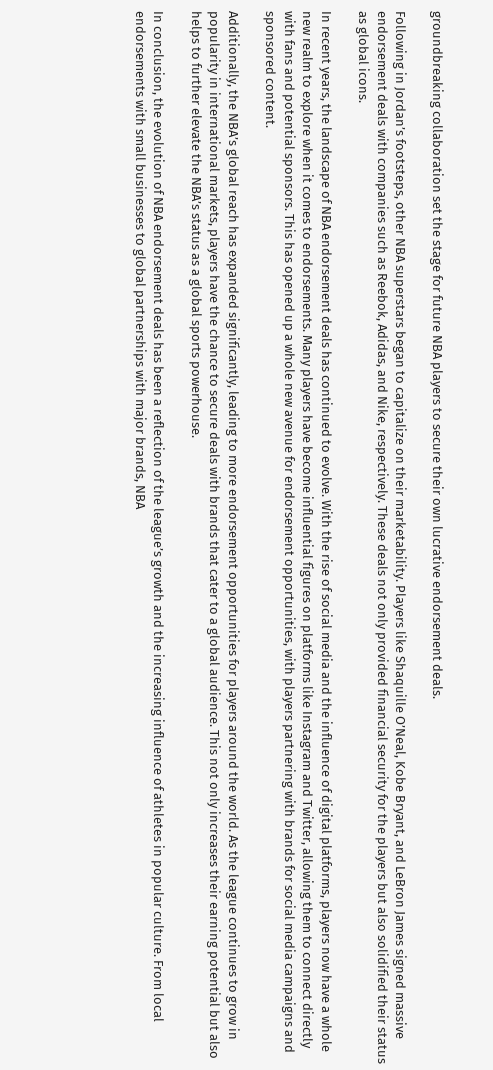groundbreaking collaboration set the stage for future NBA players to secure their own lucrative endorsement deals.

Following in Jordan’s footsteps, other NBA superstars began to capitalize on their marketability. Players like Shaquille O’Neal, Kobe Bryant, and LeBron James signed massive endorsement deals with companies such as Reebok, Adidas, and Nike, respectively. These deals not only provided financial security for the players but also solidified their status as global icons.

In recent years, the landscape of NBA endorsement deals has continued to evolve. With the rise of social media and the influence of digital platforms, players now have a whole new realm to explore when it comes to endorsements. Many players have become influential figures on platforms like Instagram and Twitter, allowing them to connect directly with fans and potential sponsors. This has opened up a whole new avenue for endorsement opportunities, with players partnering with brands for social media campaigns and sponsored content.

Additionally, the NBA’s global reach has expanded significantly, leading to more endorsement opportunities for players around the world. As the league continues to grow in popularity in international markets, players have the chance to secure deals with brands that cater to a global audience. This not only increases their earning potential but also helps to further elevate the NBA’s status as a global sports powerhouse.

In conclusion, the evolution of NBA endorsement deals has been a reflection of the league’s growth and the increasing influence of athletes in popular culture. From local endorsements with small businesses to global partnerships with major brands, NBA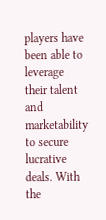players have been able to leverage their talent and marketability to secure lucrative deals. With the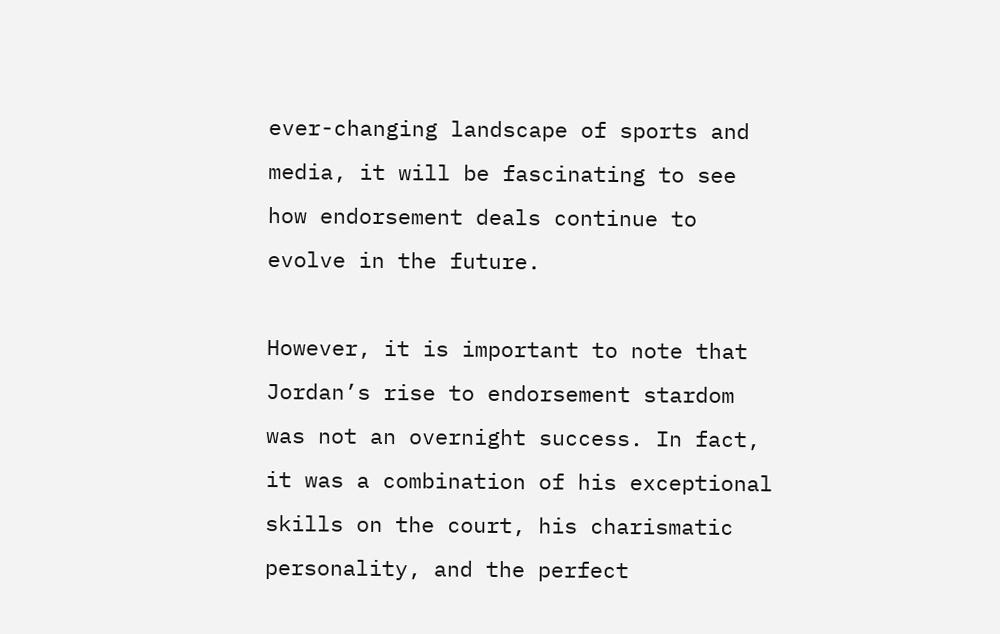ever-changing landscape of sports and media, it will be fascinating to see how endorsement deals continue to evolve in the future.

However, it is important to note that Jordan’s rise to endorsement stardom was not an overnight success. In fact, it was a combination of his exceptional skills on the court, his charismatic personality, and the perfect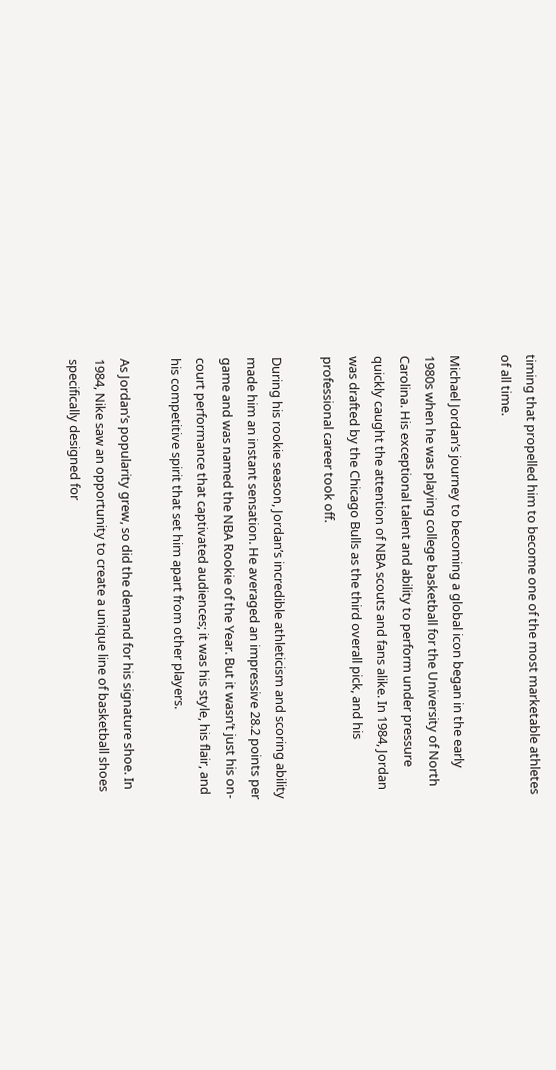timing that propelled him to become one of the most marketable athletes of all time.

Michael Jordan’s journey to becoming a global icon began in the early 1980s when he was playing college basketball for the University of North Carolina. His exceptional talent and ability to perform under pressure quickly caught the attention of NBA scouts and fans alike. In 1984, Jordan was drafted by the Chicago Bulls as the third overall pick, and his professional career took off.

During his rookie season, Jordan’s incredible athleticism and scoring ability made him an instant sensation. He averaged an impressive 28.2 points per game and was named the NBA Rookie of the Year. But it wasn’t just his on-court performance that captivated audiences; it was his style, his flair, and his competitive spirit that set him apart from other players.

As Jordan’s popularity grew, so did the demand for his signature shoe. In 1984, Nike saw an opportunity to create a unique line of basketball shoes specifically designed for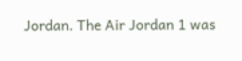Jordan. The Air Jordan 1 was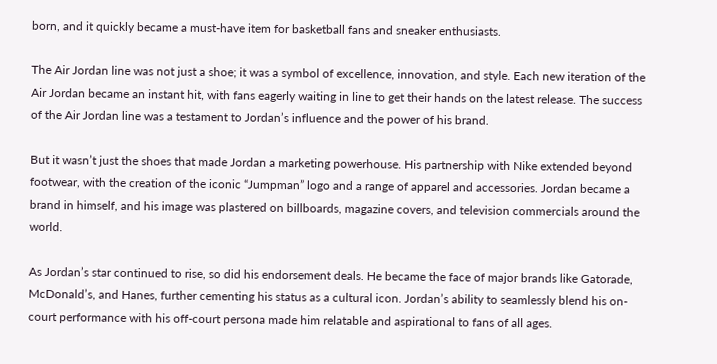born, and it quickly became a must-have item for basketball fans and sneaker enthusiasts.

The Air Jordan line was not just a shoe; it was a symbol of excellence, innovation, and style. Each new iteration of the Air Jordan became an instant hit, with fans eagerly waiting in line to get their hands on the latest release. The success of the Air Jordan line was a testament to Jordan’s influence and the power of his brand.

But it wasn’t just the shoes that made Jordan a marketing powerhouse. His partnership with Nike extended beyond footwear, with the creation of the iconic “Jumpman” logo and a range of apparel and accessories. Jordan became a brand in himself, and his image was plastered on billboards, magazine covers, and television commercials around the world.

As Jordan’s star continued to rise, so did his endorsement deals. He became the face of major brands like Gatorade, McDonald’s, and Hanes, further cementing his status as a cultural icon. Jordan’s ability to seamlessly blend his on-court performance with his off-court persona made him relatable and aspirational to fans of all ages.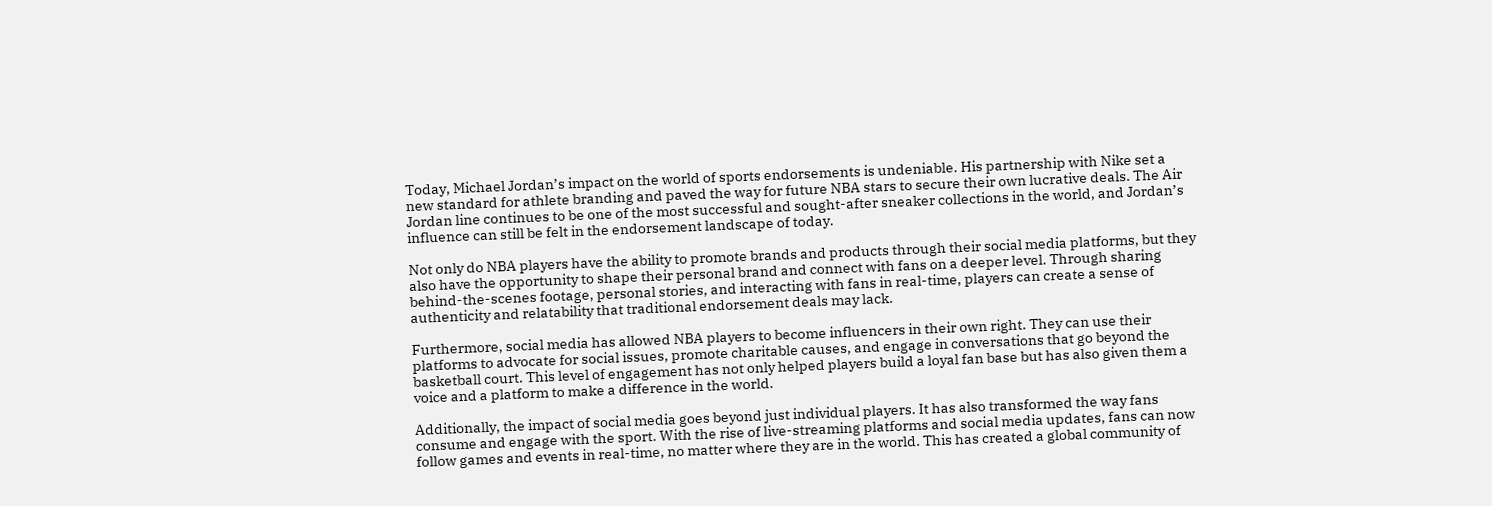Today, Michael Jordan’s impact on the world of sports endorsements is undeniable. His partnership with Nike set a new standard for athlete branding and paved the way for future NBA stars to secure their own lucrative deals. The Air Jordan line continues to be one of the most successful and sought-after sneaker collections in the world, and Jordan’s influence can still be felt in the endorsement landscape of today.

Not only do NBA players have the ability to promote brands and products through their social media platforms, but they also have the opportunity to shape their personal brand and connect with fans on a deeper level. Through sharing behind-the-scenes footage, personal stories, and interacting with fans in real-time, players can create a sense of authenticity and relatability that traditional endorsement deals may lack.

Furthermore, social media has allowed NBA players to become influencers in their own right. They can use their platforms to advocate for social issues, promote charitable causes, and engage in conversations that go beyond the basketball court. This level of engagement has not only helped players build a loyal fan base but has also given them a voice and a platform to make a difference in the world.

Additionally, the impact of social media goes beyond just individual players. It has also transformed the way fans consume and engage with the sport. With the rise of live-streaming platforms and social media updates, fans can now follow games and events in real-time, no matter where they are in the world. This has created a global community of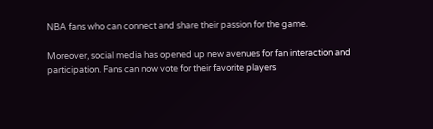NBA fans who can connect and share their passion for the game.

Moreover, social media has opened up new avenues for fan interaction and participation. Fans can now vote for their favorite players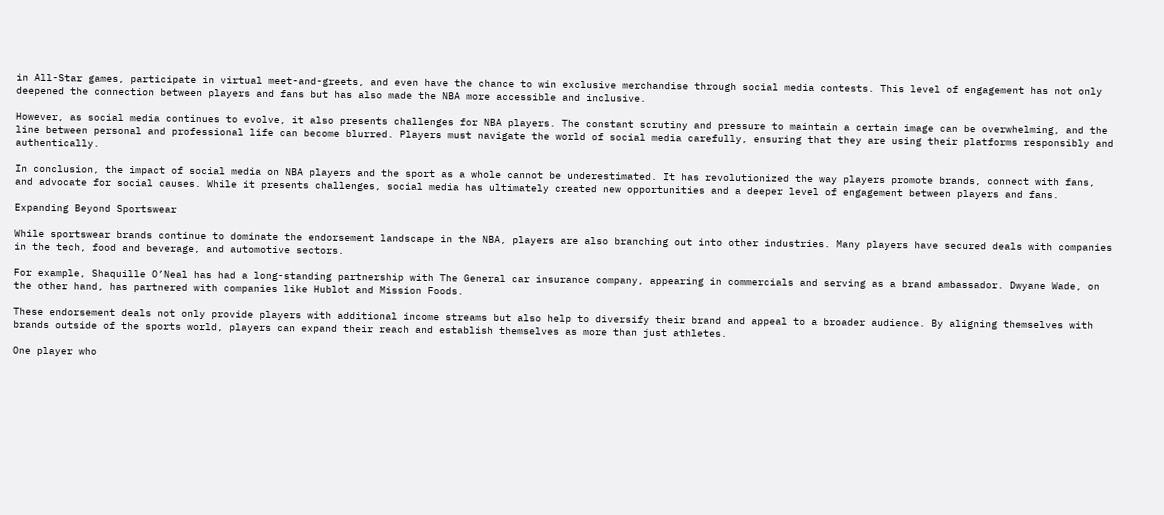in All-Star games, participate in virtual meet-and-greets, and even have the chance to win exclusive merchandise through social media contests. This level of engagement has not only deepened the connection between players and fans but has also made the NBA more accessible and inclusive.

However, as social media continues to evolve, it also presents challenges for NBA players. The constant scrutiny and pressure to maintain a certain image can be overwhelming, and the line between personal and professional life can become blurred. Players must navigate the world of social media carefully, ensuring that they are using their platforms responsibly and authentically.

In conclusion, the impact of social media on NBA players and the sport as a whole cannot be underestimated. It has revolutionized the way players promote brands, connect with fans, and advocate for social causes. While it presents challenges, social media has ultimately created new opportunities and a deeper level of engagement between players and fans.

Expanding Beyond Sportswear

While sportswear brands continue to dominate the endorsement landscape in the NBA, players are also branching out into other industries. Many players have secured deals with companies in the tech, food and beverage, and automotive sectors.

For example, Shaquille O’Neal has had a long-standing partnership with The General car insurance company, appearing in commercials and serving as a brand ambassador. Dwyane Wade, on the other hand, has partnered with companies like Hublot and Mission Foods.

These endorsement deals not only provide players with additional income streams but also help to diversify their brand and appeal to a broader audience. By aligning themselves with brands outside of the sports world, players can expand their reach and establish themselves as more than just athletes.

One player who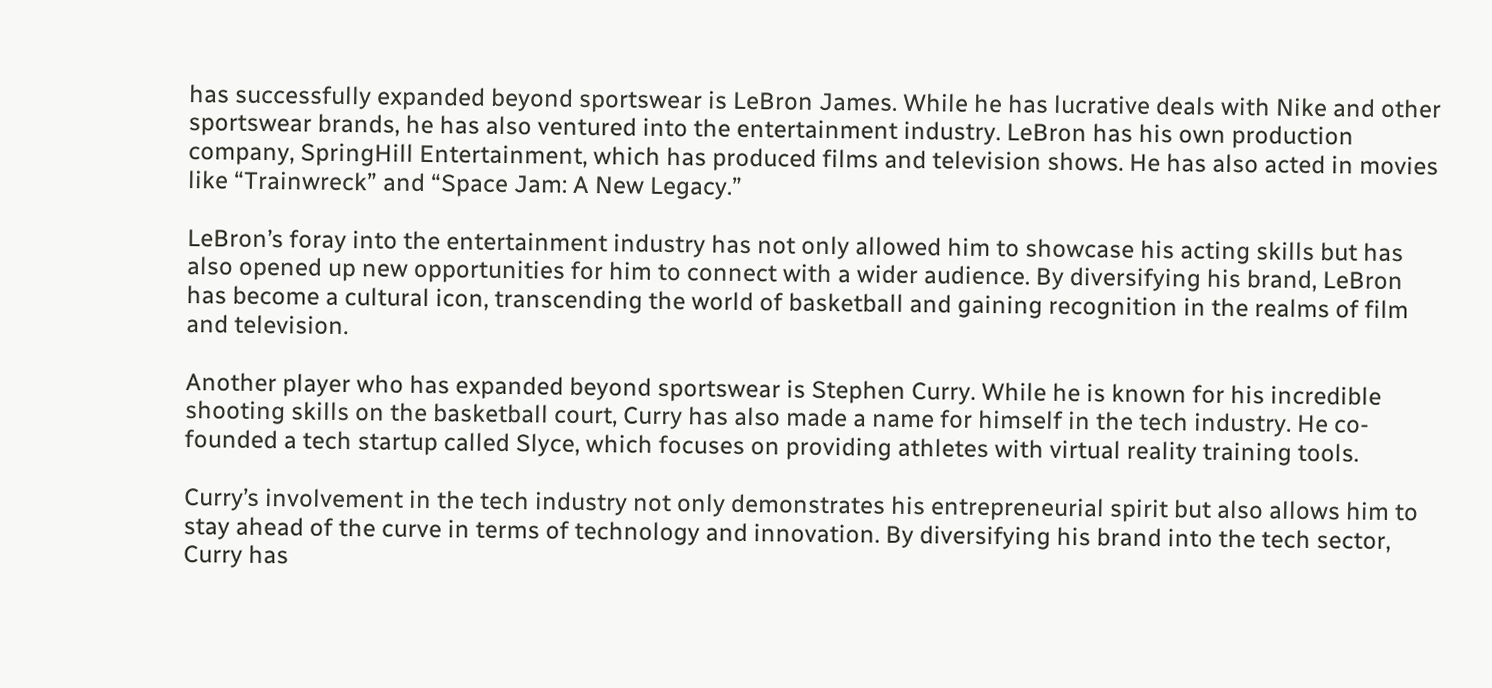has successfully expanded beyond sportswear is LeBron James. While he has lucrative deals with Nike and other sportswear brands, he has also ventured into the entertainment industry. LeBron has his own production company, SpringHill Entertainment, which has produced films and television shows. He has also acted in movies like “Trainwreck” and “Space Jam: A New Legacy.”

LeBron’s foray into the entertainment industry has not only allowed him to showcase his acting skills but has also opened up new opportunities for him to connect with a wider audience. By diversifying his brand, LeBron has become a cultural icon, transcending the world of basketball and gaining recognition in the realms of film and television.

Another player who has expanded beyond sportswear is Stephen Curry. While he is known for his incredible shooting skills on the basketball court, Curry has also made a name for himself in the tech industry. He co-founded a tech startup called Slyce, which focuses on providing athletes with virtual reality training tools.

Curry’s involvement in the tech industry not only demonstrates his entrepreneurial spirit but also allows him to stay ahead of the curve in terms of technology and innovation. By diversifying his brand into the tech sector, Curry has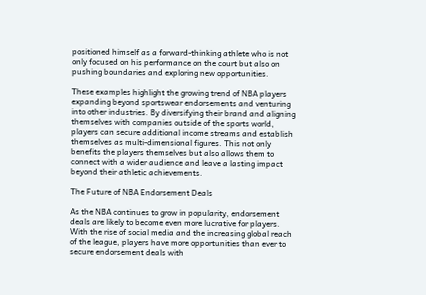positioned himself as a forward-thinking athlete who is not only focused on his performance on the court but also on pushing boundaries and exploring new opportunities.

These examples highlight the growing trend of NBA players expanding beyond sportswear endorsements and venturing into other industries. By diversifying their brand and aligning themselves with companies outside of the sports world, players can secure additional income streams and establish themselves as multi-dimensional figures. This not only benefits the players themselves but also allows them to connect with a wider audience and leave a lasting impact beyond their athletic achievements.

The Future of NBA Endorsement Deals

As the NBA continues to grow in popularity, endorsement deals are likely to become even more lucrative for players. With the rise of social media and the increasing global reach of the league, players have more opportunities than ever to secure endorsement deals with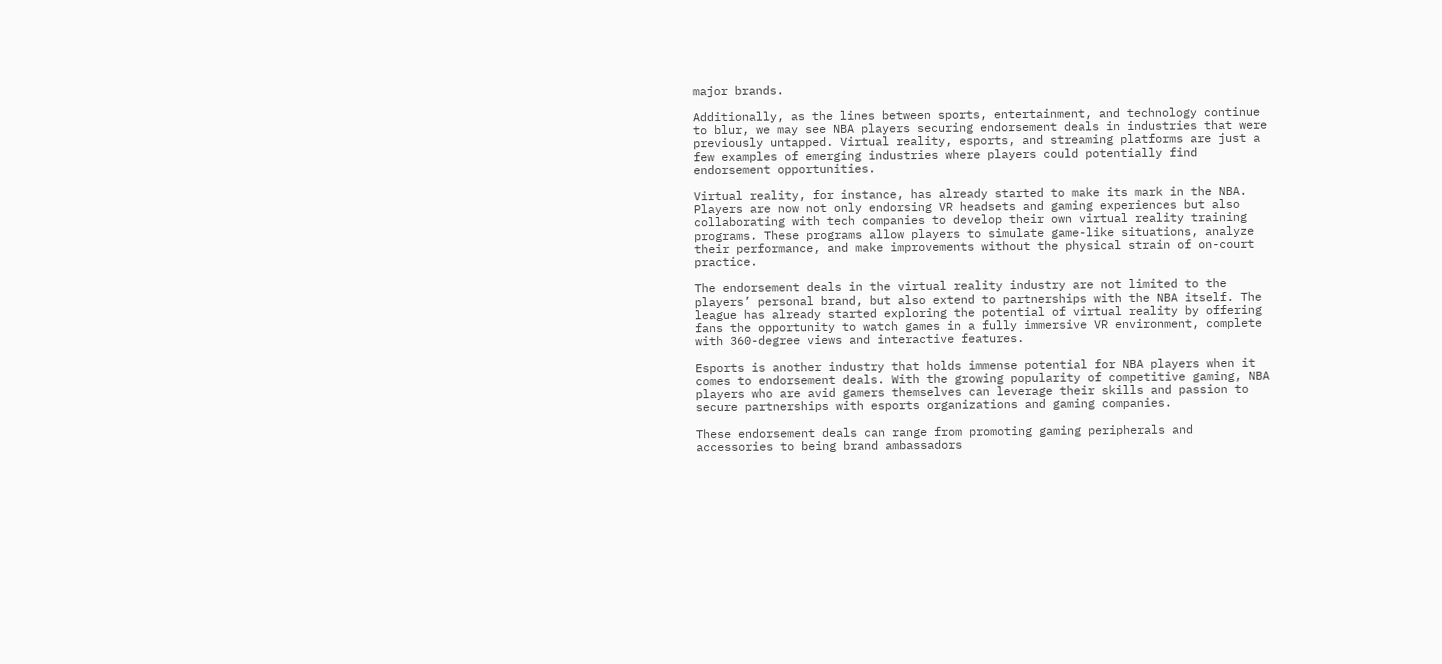major brands.

Additionally, as the lines between sports, entertainment, and technology continue to blur, we may see NBA players securing endorsement deals in industries that were previously untapped. Virtual reality, esports, and streaming platforms are just a few examples of emerging industries where players could potentially find endorsement opportunities.

Virtual reality, for instance, has already started to make its mark in the NBA. Players are now not only endorsing VR headsets and gaming experiences but also collaborating with tech companies to develop their own virtual reality training programs. These programs allow players to simulate game-like situations, analyze their performance, and make improvements without the physical strain of on-court practice.

The endorsement deals in the virtual reality industry are not limited to the players’ personal brand, but also extend to partnerships with the NBA itself. The league has already started exploring the potential of virtual reality by offering fans the opportunity to watch games in a fully immersive VR environment, complete with 360-degree views and interactive features.

Esports is another industry that holds immense potential for NBA players when it comes to endorsement deals. With the growing popularity of competitive gaming, NBA players who are avid gamers themselves can leverage their skills and passion to secure partnerships with esports organizations and gaming companies.

These endorsement deals can range from promoting gaming peripherals and accessories to being brand ambassadors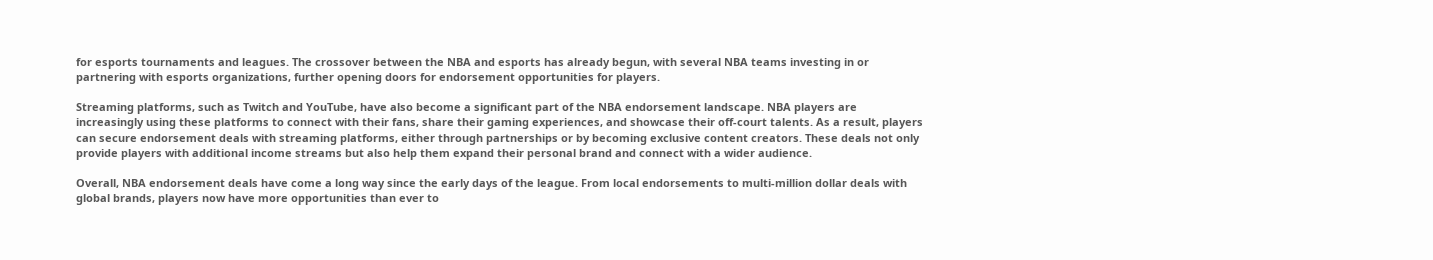for esports tournaments and leagues. The crossover between the NBA and esports has already begun, with several NBA teams investing in or partnering with esports organizations, further opening doors for endorsement opportunities for players.

Streaming platforms, such as Twitch and YouTube, have also become a significant part of the NBA endorsement landscape. NBA players are increasingly using these platforms to connect with their fans, share their gaming experiences, and showcase their off-court talents. As a result, players can secure endorsement deals with streaming platforms, either through partnerships or by becoming exclusive content creators. These deals not only provide players with additional income streams but also help them expand their personal brand and connect with a wider audience.

Overall, NBA endorsement deals have come a long way since the early days of the league. From local endorsements to multi-million dollar deals with global brands, players now have more opportunities than ever to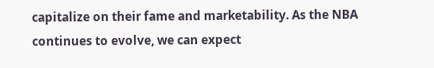capitalize on their fame and marketability. As the NBA continues to evolve, we can expect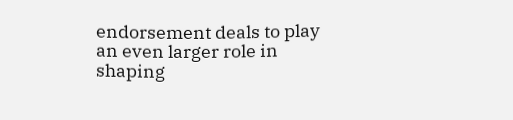endorsement deals to play an even larger role in shaping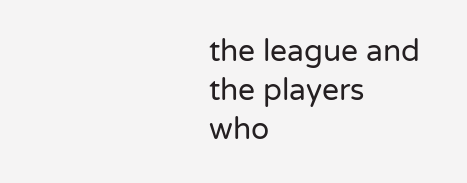the league and the players who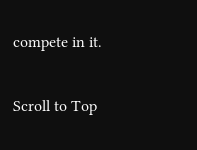compete in it.

Scroll to Top